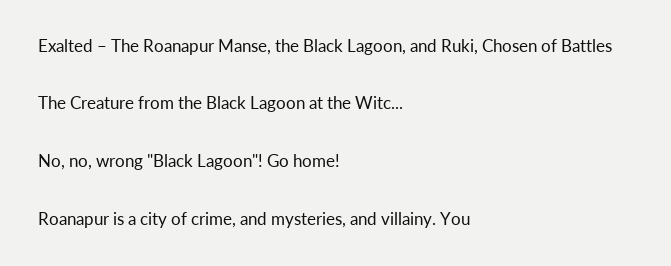Exalted – The Roanapur Manse, the Black Lagoon, and Ruki, Chosen of Battles

The Creature from the Black Lagoon at the Witc...

No, no, wrong "Black Lagoon"! Go home!

Roanapur is a city of crime, and mysteries, and villainy. You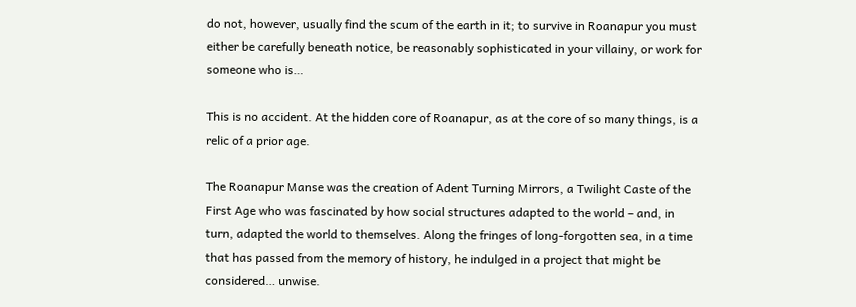do not, however, usually find the scum of the earth in it; to survive in Roanapur you must either be carefully beneath notice, be reasonably sophisticated in your villainy, or work for someone who is…

This is no accident. At the hidden core of Roanapur, as at the core of so many things, is a relic of a prior age.

The Roanapur Manse was the creation of Adent Turning Mirrors, a Twilight Caste of the First Age who was fascinated by how social structures adapted to the world – and, in turn, adapted the world to themselves. Along the fringes of long-forgotten sea, in a time that has passed from the memory of history, he indulged in a project that might be considered… unwise.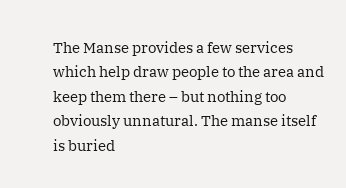The Manse provides a few services which help draw people to the area and keep them there – but nothing too obviously unnatural. The manse itself is buried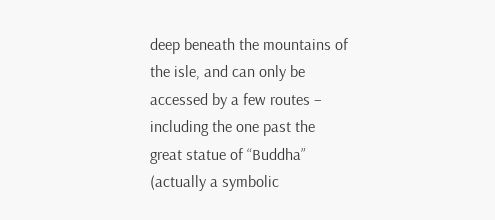deep beneath the mountains of the isle, and can only be accessed by a few routes – including the one past the great statue of “Buddha” (actually a symbolic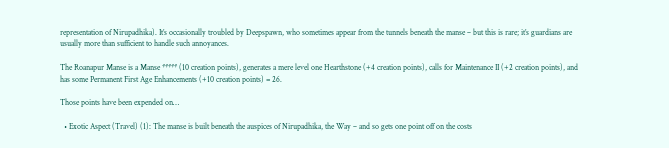representation of Nirupadhika). It’s occasionally troubled by Deepspawn, who sometimes appear from the tunnels beneath the manse – but this is rare; it’s guardians are usually more than sufficient to handle such annoyances.

The Roanapur Manse is a Manse ***** (10 creation points), generates a mere level one Hearthstone (+4 creation points), calls for Maintenance II (+2 creation points), and has some Permanent First Age Enhancements (+10 creation points) = 26.

Those points have been expended on…

  • Exotic Aspect (Travel) (1): The manse is built beneath the auspices of Nirupadhika, the Way – and so gets one point off on the costs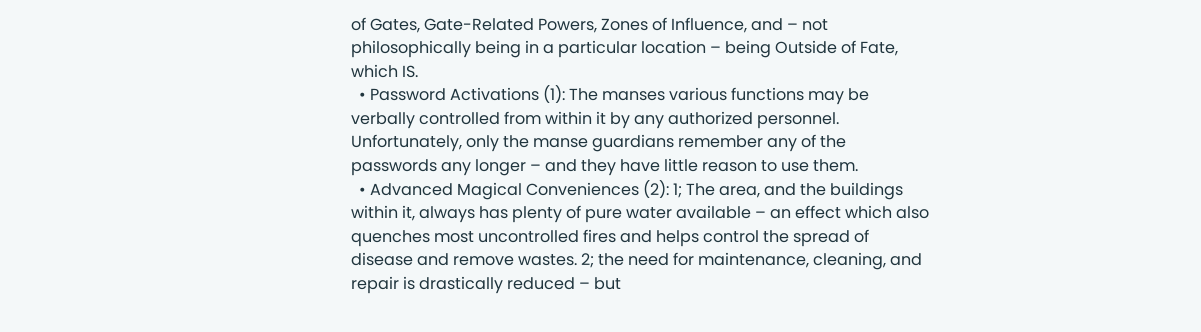of Gates, Gate-Related Powers, Zones of Influence, and – not philosophically being in a particular location – being Outside of Fate, which IS.
  • Password Activations (1): The manses various functions may be verbally controlled from within it by any authorized personnel. Unfortunately, only the manse guardians remember any of the passwords any longer – and they have little reason to use them.
  • Advanced Magical Conveniences (2): 1; The area, and the buildings within it, always has plenty of pure water available – an effect which also quenches most uncontrolled fires and helps control the spread of disease and remove wastes. 2; the need for maintenance, cleaning, and repair is drastically reduced – but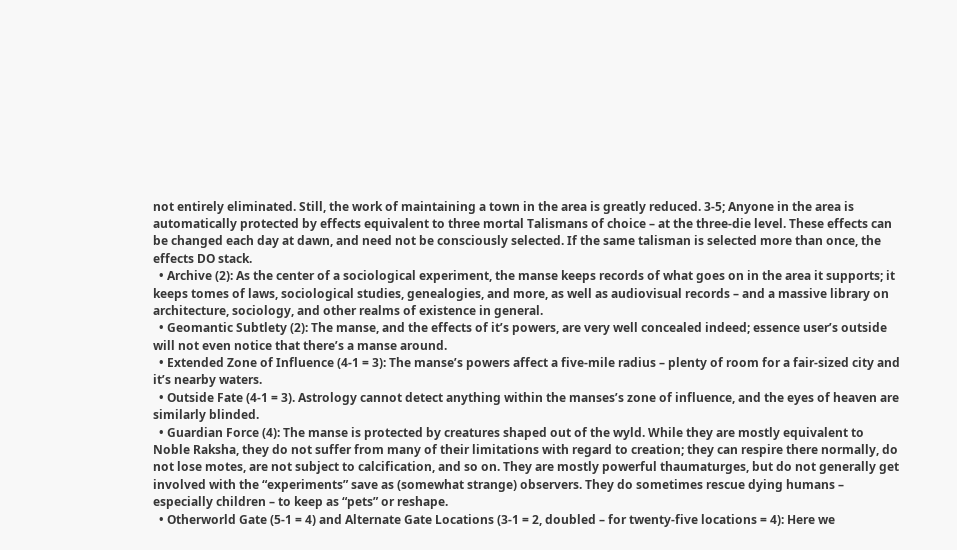not entirely eliminated. Still, the work of maintaining a town in the area is greatly reduced. 3-5; Anyone in the area is automatically protected by effects equivalent to three mortal Talismans of choice – at the three-die level. These effects can be changed each day at dawn, and need not be consciously selected. If the same talisman is selected more than once, the effects DO stack.
  • Archive (2): As the center of a sociological experiment, the manse keeps records of what goes on in the area it supports; it keeps tomes of laws, sociological studies, genealogies, and more, as well as audiovisual records – and a massive library on architecture, sociology, and other realms of existence in general.
  • Geomantic Subtlety (2): The manse, and the effects of it’s powers, are very well concealed indeed; essence user’s outside will not even notice that there’s a manse around.
  • Extended Zone of Influence (4-1 = 3): The manse’s powers affect a five-mile radius – plenty of room for a fair-sized city and it’s nearby waters.
  • Outside Fate (4-1 = 3). Astrology cannot detect anything within the manses’s zone of influence, and the eyes of heaven are similarly blinded.
  • Guardian Force (4): The manse is protected by creatures shaped out of the wyld. While they are mostly equivalent to Noble Raksha, they do not suffer from many of their limitations with regard to creation; they can respire there normally, do not lose motes, are not subject to calcification, and so on. They are mostly powerful thaumaturges, but do not generally get involved with the “experiments” save as (somewhat strange) observers. They do sometimes rescue dying humans – especially children – to keep as “pets” or reshape.
  • Otherworld Gate (5-1 = 4) and Alternate Gate Locations (3-1 = 2, doubled – for twenty-five locations = 4): Here we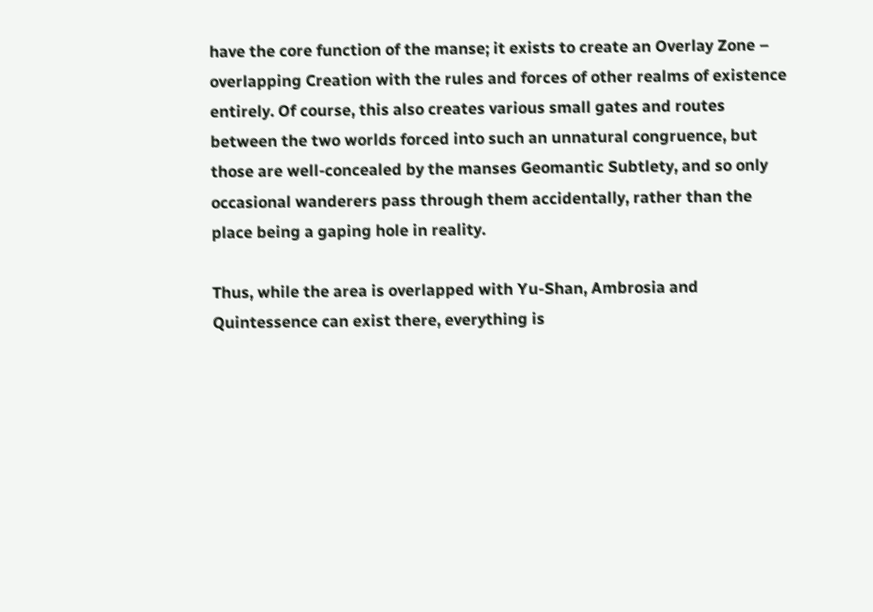have the core function of the manse; it exists to create an Overlay Zone – overlapping Creation with the rules and forces of other realms of existence entirely. Of course, this also creates various small gates and routes between the two worlds forced into such an unnatural congruence, but those are well-concealed by the manses Geomantic Subtlety, and so only occasional wanderers pass through them accidentally, rather than the place being a gaping hole in reality.

Thus, while the area is overlapped with Yu-Shan, Ambrosia and Quintessence can exist there, everything is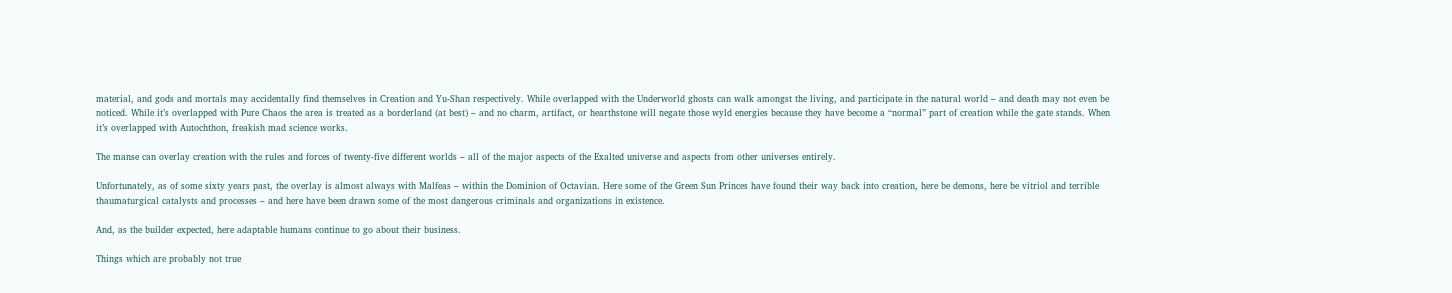material, and gods and mortals may accidentally find themselves in Creation and Yu-Shan respectively. While overlapped with the Underworld ghosts can walk amongst the living, and participate in the natural world – and death may not even be noticed. While it’s overlapped with Pure Chaos the area is treated as a borderland (at best) – and no charm, artifact, or hearthstone will negate those wyld energies because they have become a “normal” part of creation while the gate stands. When it’s overlapped with Autochthon, freakish mad science works.

The manse can overlay creation with the rules and forces of twenty-five different worlds – all of the major aspects of the Exalted universe and aspects from other universes entirely.

Unfortunately, as of some sixty years past, the overlay is almost always with Malfeas – within the Dominion of Octavian. Here some of the Green Sun Princes have found their way back into creation, here be demons, here be vitriol and terrible thaumaturgical catalysts and processes – and here have been drawn some of the most dangerous criminals and organizations in existence.

And, as the builder expected, here adaptable humans continue to go about their business.

Things which are probably not true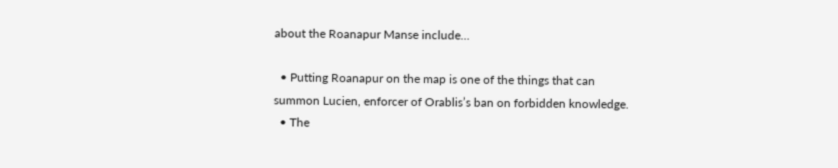about the Roanapur Manse include…

  • Putting Roanapur on the map is one of the things that can summon Lucien, enforcer of Orablis’s ban on forbidden knowledge.
  • The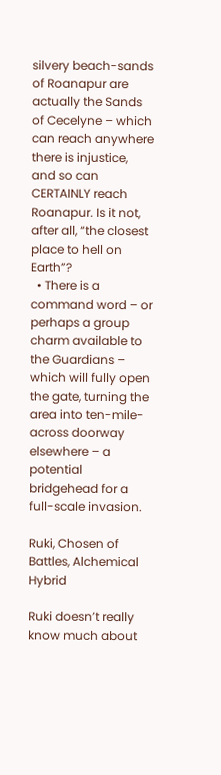silvery beach-sands of Roanapur are actually the Sands of Cecelyne – which can reach anywhere there is injustice, and so can CERTAINLY reach Roanapur. Is it not, after all, “the closest place to hell on Earth”?
  • There is a command word – or perhaps a group charm available to the Guardians – which will fully open the gate, turning the area into ten-mile-across doorway elsewhere – a potential bridgehead for a full-scale invasion.

Ruki, Chosen of Battles, Alchemical Hybrid

Ruki doesn’t really know much about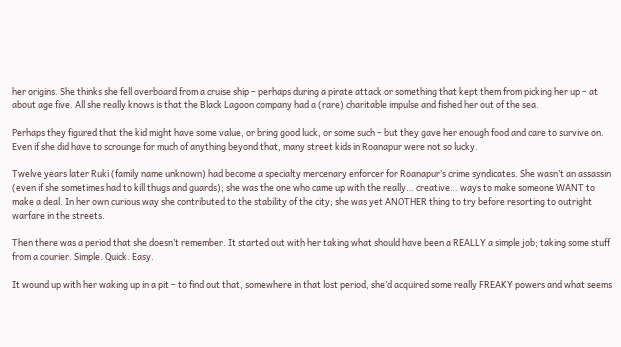her origins. She thinks she fell overboard from a cruise ship – perhaps during a pirate attack or something that kept them from picking her up – at about age five. All she really knows is that the Black Lagoon company had a (rare) charitable impulse and fished her out of the sea.

Perhaps they figured that the kid might have some value, or bring good luck, or some such – but they gave her enough food and care to survive on. Even if she did have to scrounge for much of anything beyond that, many street kids in Roanapur were not so lucky.

Twelve years later Ruki (family name unknown) had become a specialty mercenary enforcer for Roanapur’s crime syndicates. She wasn’t an assassin (even if she sometimes had to kill thugs and guards); she was the one who came up with the really… creative… ways to make someone WANT to make a deal. In her own curious way she contributed to the stability of the city; she was yet ANOTHER thing to try before resorting to outright warfare in the streets.

Then there was a period that she doesn’t remember. It started out with her taking what should have been a REALLY a simple job; taking some stuff from a courier. Simple. Quick. Easy.

It wound up with her waking up in a pit – to find out that, somewhere in that lost period, she’d acquired some really FREAKY powers and what seems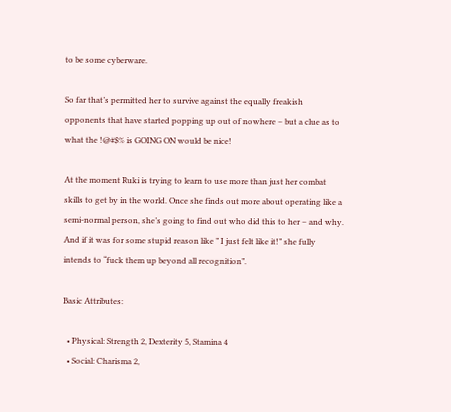to be some cyberware.

So far that’s permitted her to survive against the equally freakish opponents that have started popping up out of nowhere – but a clue as to what the !@#$% is GOING ON would be nice!

At the moment Ruki is trying to learn to use more than just her combat skills to get by in the world. Once she finds out more about operating like a semi-normal person, she’s going to find out who did this to her – and why. And if it was for some stupid reason like ” I just felt like it!” she fully intends to “fuck them up beyond all recognition”.

Basic Attributes:

  • Physical: Strength 2, Dexterity 5, Stamina 4
  • Social: Charisma 2,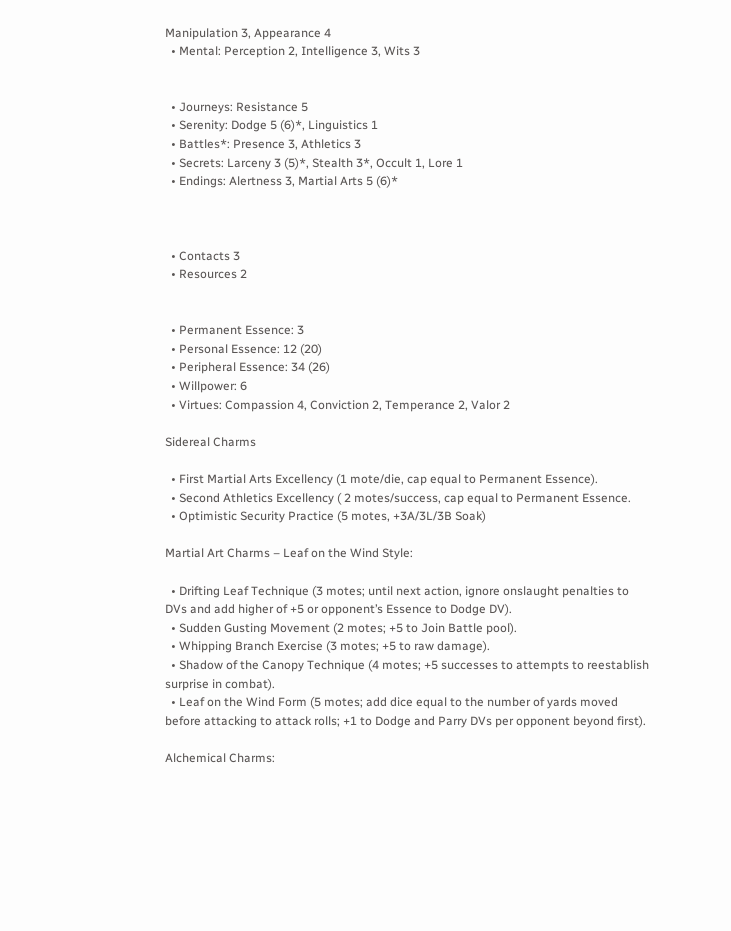Manipulation 3, Appearance 4
  • Mental: Perception 2, Intelligence 3, Wits 3


  • Journeys: Resistance 5
  • Serenity: Dodge 5 (6)*, Linguistics 1
  • Battles*: Presence 3, Athletics 3
  • Secrets: Larceny 3 (5)*, Stealth 3*, Occult 1, Lore 1
  • Endings: Alertness 3, Martial Arts 5 (6)*



  • Contacts 3
  • Resources 2


  • Permanent Essence: 3
  • Personal Essence: 12 (20)
  • Peripheral Essence: 34 (26)
  • Willpower: 6
  • Virtues: Compassion 4, Conviction 2, Temperance 2, Valor 2

Sidereal Charms

  • First Martial Arts Excellency (1 mote/die, cap equal to Permanent Essence).
  • Second Athletics Excellency ( 2 motes/success, cap equal to Permanent Essence.
  • Optimistic Security Practice (5 motes, +3A/3L/3B Soak)

Martial Art Charms – Leaf on the Wind Style:

  • Drifting Leaf Technique (3 motes; until next action, ignore onslaught penalties to DVs and add higher of +5 or opponent’s Essence to Dodge DV).
  • Sudden Gusting Movement (2 motes; +5 to Join Battle pool).
  • Whipping Branch Exercise (3 motes; +5 to raw damage).
  • Shadow of the Canopy Technique (4 motes; +5 successes to attempts to reestablish surprise in combat).
  • Leaf on the Wind Form (5 motes; add dice equal to the number of yards moved before attacking to attack rolls; +1 to Dodge and Parry DVs per opponent beyond first).

Alchemical Charms: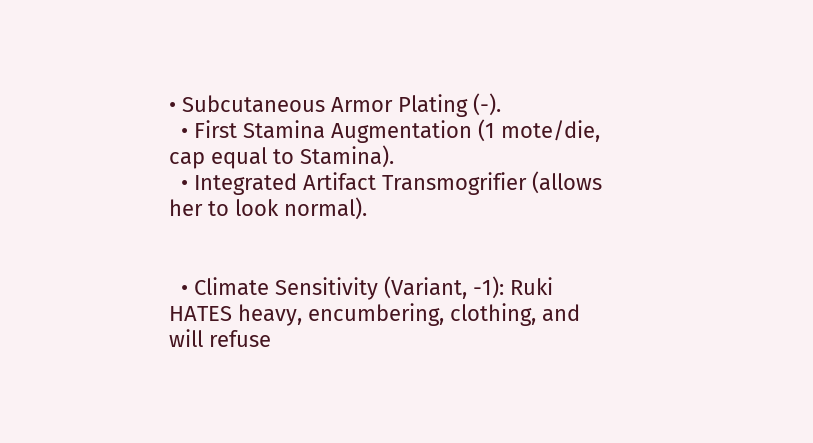• Subcutaneous Armor Plating (-).
  • First Stamina Augmentation (1 mote/die, cap equal to Stamina).
  • Integrated Artifact Transmogrifier (allows her to look normal).


  • Climate Sensitivity (Variant, -1): Ruki HATES heavy, encumbering, clothing, and will refuse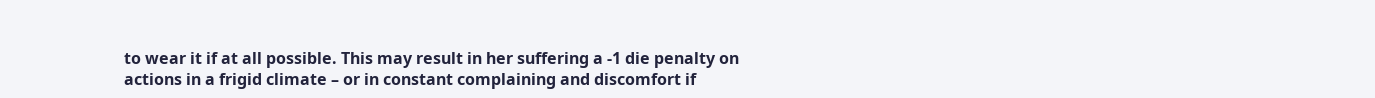to wear it if at all possible. This may result in her suffering a -1 die penalty on actions in a frigid climate – or in constant complaining and discomfort if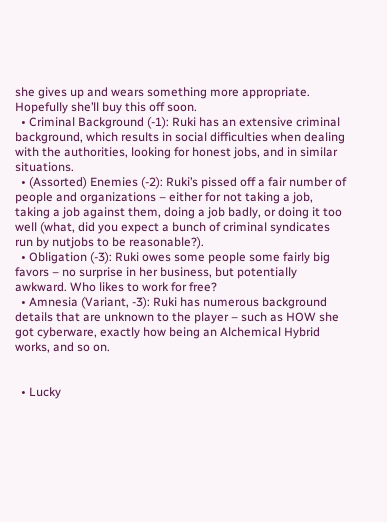she gives up and wears something more appropriate. Hopefully she’ll buy this off soon.
  • Criminal Background (-1): Ruki has an extensive criminal background, which results in social difficulties when dealing with the authorities, looking for honest jobs, and in similar situations.
  • (Assorted) Enemies (-2): Ruki’s pissed off a fair number of people and organizations – either for not taking a job, taking a job against them, doing a job badly, or doing it too well (what, did you expect a bunch of criminal syndicates run by nutjobs to be reasonable?).
  • Obligation (-3): Ruki owes some people some fairly big favors – no surprise in her business, but potentially awkward. Who likes to work for free?
  • Amnesia (Variant, -3): Ruki has numerous background details that are unknown to the player – such as HOW she got cyberware, exactly how being an Alchemical Hybrid works, and so on.


  • Lucky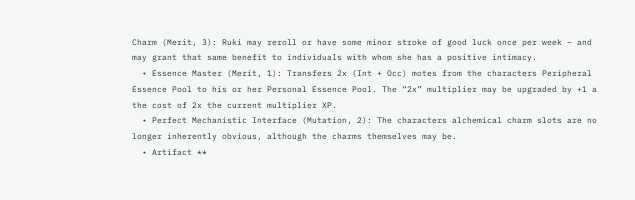Charm (Merit, 3): Ruki may reroll or have some minor stroke of good luck once per week – and may grant that same benefit to individuals with whom she has a positive intimacy.
  • Essence Master (Merit, 1): Transfers 2x (Int + Occ) motes from the characters Peripheral Essence Pool to his or her Personal Essence Pool. The “2x” multiplier may be upgraded by +1 a the cost of 2x the current multiplier XP.
  • Perfect Mechanistic Interface (Mutation, 2): The characters alchemical charm slots are no longer inherently obvious, although the charms themselves may be.
  • Artifact **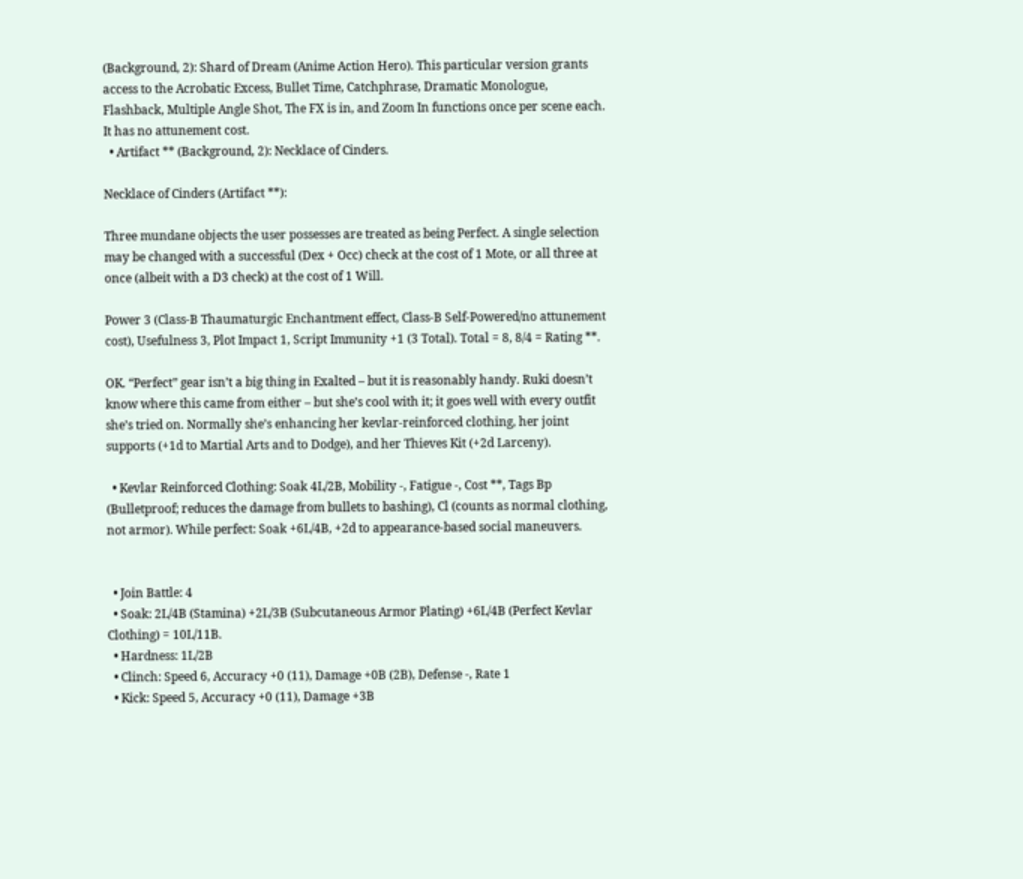(Background, 2): Shard of Dream (Anime Action Hero). This particular version grants access to the Acrobatic Excess, Bullet Time, Catchphrase, Dramatic Monologue, Flashback, Multiple Angle Shot, The FX is in, and Zoom In functions once per scene each. It has no attunement cost.
  • Artifact ** (Background, 2): Necklace of Cinders.

Necklace of Cinders (Artifact **):

Three mundane objects the user possesses are treated as being Perfect. A single selection may be changed with a successful (Dex + Occ) check at the cost of 1 Mote, or all three at once (albeit with a D3 check) at the cost of 1 Will.

Power 3 (Class-B Thaumaturgic Enchantment effect, Class-B Self-Powered/no attunement cost), Usefulness 3, Plot Impact 1, Script Immunity +1 (3 Total). Total = 8, 8/4 = Rating **.

OK. “Perfect” gear isn’t a big thing in Exalted – but it is reasonably handy. Ruki doesn’t know where this came from either – but she’s cool with it; it goes well with every outfit she’s tried on. Normally she’s enhancing her kevlar-reinforced clothing, her joint supports (+1d to Martial Arts and to Dodge), and her Thieves Kit (+2d Larceny).

  • Kevlar Reinforced Clothing: Soak 4L/2B, Mobility -, Fatigue -, Cost **, Tags Bp (Bulletproof; reduces the damage from bullets to bashing), Cl (counts as normal clothing, not armor). While perfect: Soak +6L/4B, +2d to appearance-based social maneuvers.


  • Join Battle: 4
  • Soak: 2L/4B (Stamina) +2L/3B (Subcutaneous Armor Plating) +6L/4B (Perfect Kevlar Clothing) = 10L/11B.
  • Hardness: 1L/2B
  • Clinch: Speed 6, Accuracy +0 (11), Damage +0B (2B), Defense -, Rate 1
  • Kick: Speed 5, Accuracy +0 (11), Damage +3B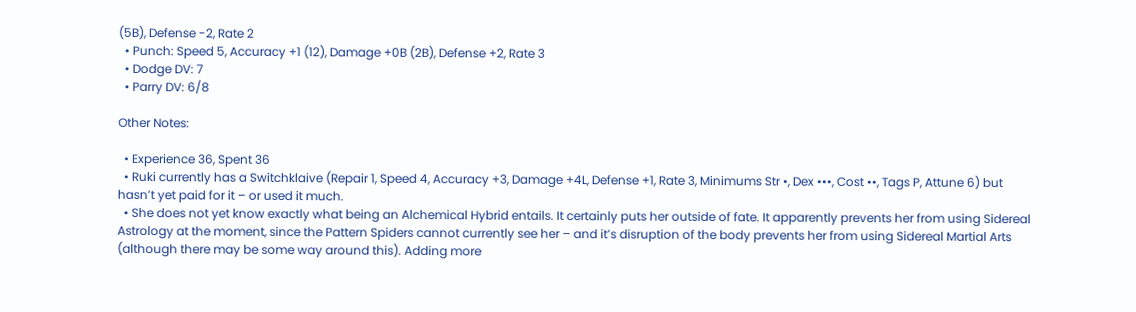(5B), Defense -2, Rate 2
  • Punch: Speed 5, Accuracy +1 (12), Damage +0B (2B), Defense +2, Rate 3
  • Dodge DV: 7
  • Parry DV: 6/8

Other Notes:

  • Experience 36, Spent 36
  • Ruki currently has a Switchklaive (Repair 1, Speed 4, Accuracy +3, Damage +4L, Defense +1, Rate 3, Minimums Str •, Dex •••, Cost ••, Tags P, Attune 6) but hasn’t yet paid for it – or used it much.
  • She does not yet know exactly what being an Alchemical Hybrid entails. It certainly puts her outside of fate. It apparently prevents her from using Sidereal Astrology at the moment, since the Pattern Spiders cannot currently see her – and it’s disruption of the body prevents her from using Sidereal Martial Arts (although there may be some way around this). Adding more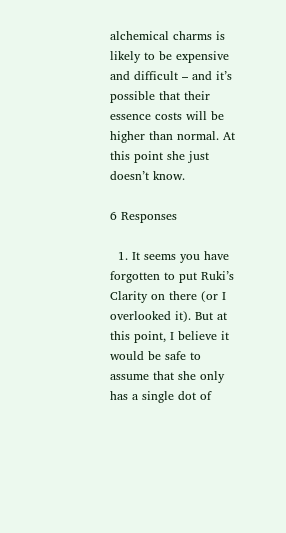alchemical charms is likely to be expensive and difficult – and it’s possible that their essence costs will be higher than normal. At this point she just doesn’t know.

6 Responses

  1. It seems you have forgotten to put Ruki’s Clarity on there (or I overlooked it). But at this point, I believe it would be safe to assume that she only has a single dot of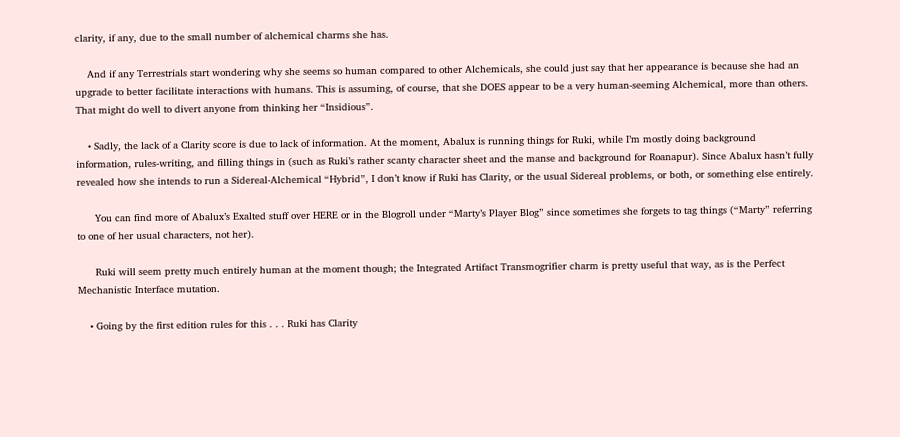clarity, if any, due to the small number of alchemical charms she has.

    And if any Terrestrials start wondering why she seems so human compared to other Alchemicals, she could just say that her appearance is because she had an upgrade to better facilitate interactions with humans. This is assuming, of course, that she DOES appear to be a very human-seeming Alchemical, more than others. That might do well to divert anyone from thinking her “Insidious”.

    • Sadly, the lack of a Clarity score is due to lack of information. At the moment, Abalux is running things for Ruki, while I’m mostly doing background information, rules-writing, and filling things in (such as Ruki’s rather scanty character sheet and the manse and background for Roanapur). Since Abalux hasn’t fully revealed how she intends to run a Sidereal-Alchemical “Hybrid”, I don’t know if Ruki has Clarity, or the usual Sidereal problems, or both, or something else entirely.

      You can find more of Abalux’s Exalted stuff over HERE or in the Blogroll under “Marty’s Player Blog” since sometimes she forgets to tag things (“Marty” referring to one of her usual characters, not her).

      Ruki will seem pretty much entirely human at the moment though; the Integrated Artifact Transmogrifier charm is pretty useful that way, as is the Perfect Mechanistic Interface mutation.

    • Going by the first edition rules for this . . . Ruki has Clarity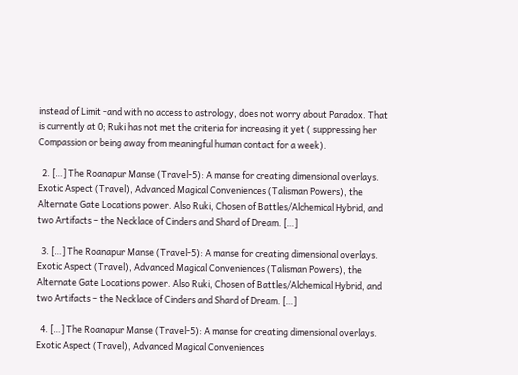instead of Limit -and with no access to astrology, does not worry about Paradox. That is currently at 0; Ruki has not met the criteria for increasing it yet ( suppressing her Compassion or being away from meaningful human contact for a week).

  2. […] The Roanapur Manse (Travel-5): A manse for creating dimensional overlays. Exotic Aspect (Travel), Advanced Magical Conveniences (Talisman Powers), the Alternate Gate Locations power. Also Ruki, Chosen of Battles/Alchemical Hybrid, and two Artifacts – the Necklace of Cinders and Shard of Dream. […]

  3. […] The Roanapur Manse (Travel-5): A manse for creating dimensional overlays. Exotic Aspect (Travel), Advanced Magical Conveniences (Talisman Powers), the Alternate Gate Locations power. Also Ruki, Chosen of Battles/Alchemical Hybrid, and two Artifacts – the Necklace of Cinders and Shard of Dream. […]

  4. […] The Roanapur Manse (Travel-5): A manse for creating dimensional overlays. Exotic Aspect (Travel), Advanced Magical Conveniences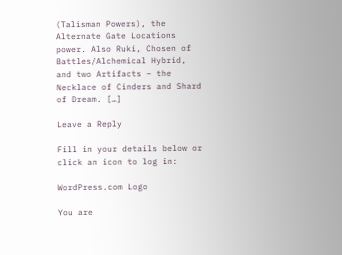(Talisman Powers), the Alternate Gate Locations power. Also Ruki, Chosen of Battles/Alchemical Hybrid, and two Artifacts – the Necklace of Cinders and Shard of Dream. […]

Leave a Reply

Fill in your details below or click an icon to log in:

WordPress.com Logo

You are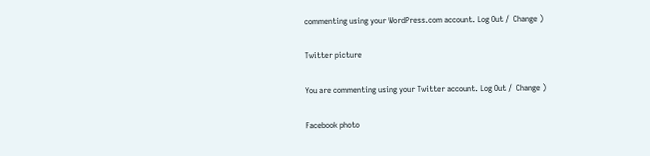commenting using your WordPress.com account. Log Out /  Change )

Twitter picture

You are commenting using your Twitter account. Log Out /  Change )

Facebook photo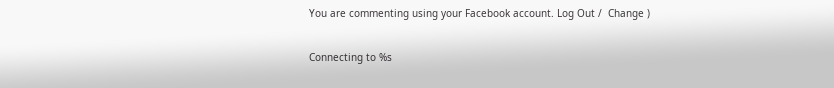You are commenting using your Facebook account. Log Out /  Change )

Connecting to %s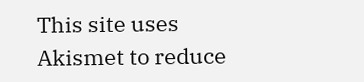This site uses Akismet to reduce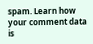spam. Learn how your comment data is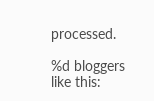processed.

%d bloggers like this: